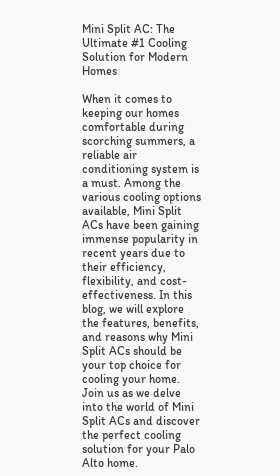Mini Split AC: The Ultimate #1 Cooling Solution for Modern Homes

When it comes to keeping our homes comfortable during scorching summers, a reliable air conditioning system is a must. Among the various cooling options available, Mini Split ACs have been gaining immense popularity in recent years due to their efficiency, flexibility, and cost-effectiveness. In this blog, we will explore the features, benefits, and reasons why Mini Split ACs should be your top choice for cooling your home. Join us as we delve into the world of Mini Split ACs and discover the perfect cooling solution for your Palo Alto home.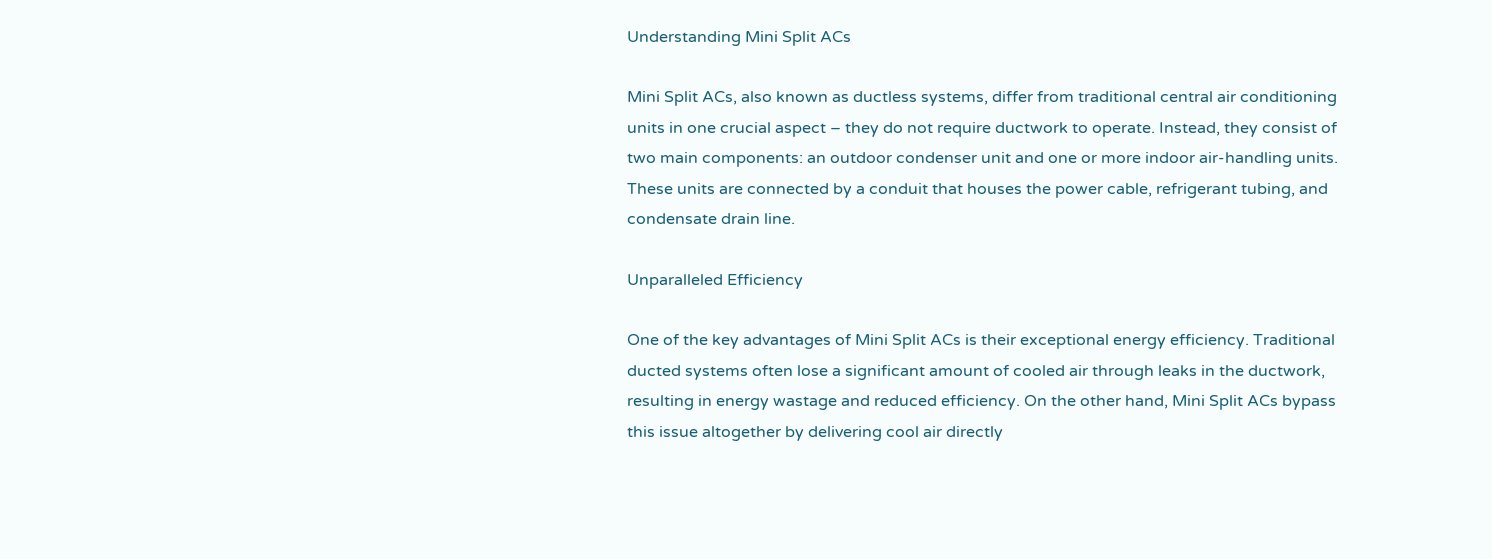Understanding Mini Split ACs

Mini Split ACs, also known as ductless systems, differ from traditional central air conditioning units in one crucial aspect – they do not require ductwork to operate. Instead, they consist of two main components: an outdoor condenser unit and one or more indoor air-handling units. These units are connected by a conduit that houses the power cable, refrigerant tubing, and condensate drain line.

Unparalleled Efficiency

One of the key advantages of Mini Split ACs is their exceptional energy efficiency. Traditional ducted systems often lose a significant amount of cooled air through leaks in the ductwork, resulting in energy wastage and reduced efficiency. On the other hand, Mini Split ACs bypass this issue altogether by delivering cool air directly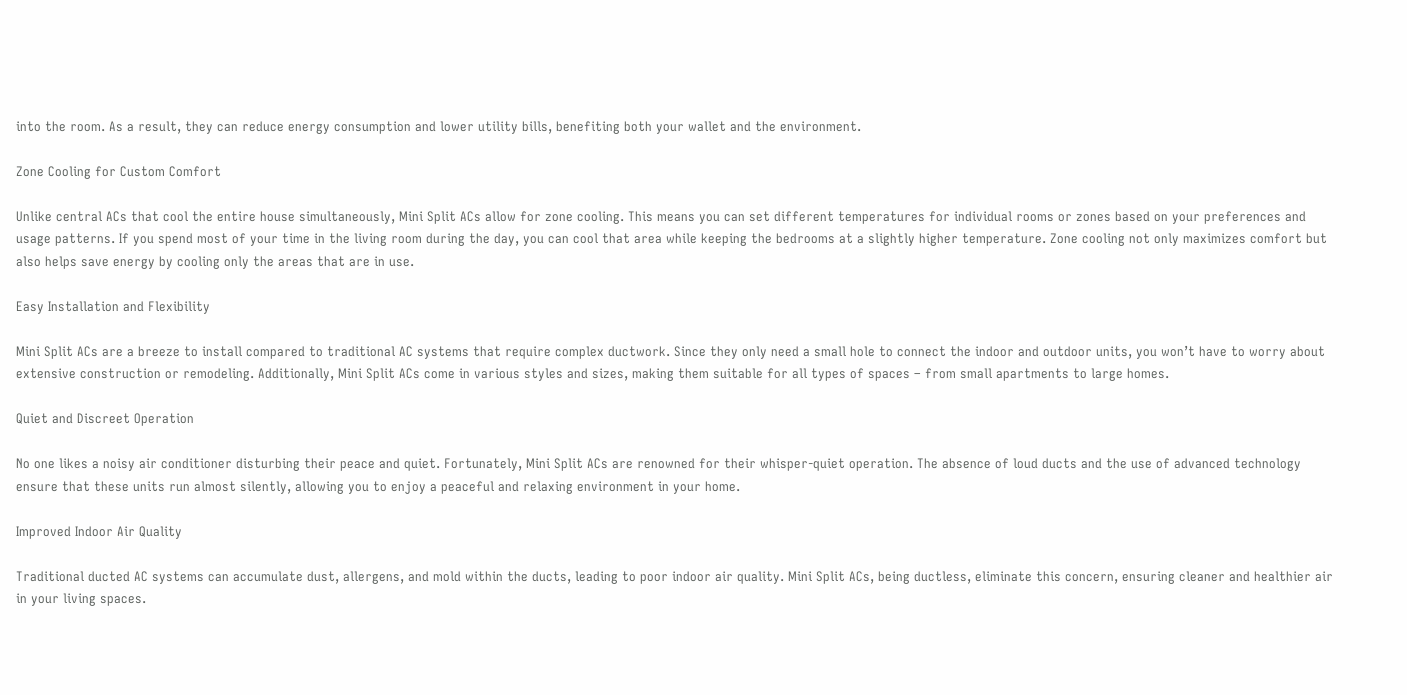into the room. As a result, they can reduce energy consumption and lower utility bills, benefiting both your wallet and the environment.

Zone Cooling for Custom Comfort

Unlike central ACs that cool the entire house simultaneously, Mini Split ACs allow for zone cooling. This means you can set different temperatures for individual rooms or zones based on your preferences and usage patterns. If you spend most of your time in the living room during the day, you can cool that area while keeping the bedrooms at a slightly higher temperature. Zone cooling not only maximizes comfort but also helps save energy by cooling only the areas that are in use.

Easy Installation and Flexibility

Mini Split ACs are a breeze to install compared to traditional AC systems that require complex ductwork. Since they only need a small hole to connect the indoor and outdoor units, you won’t have to worry about extensive construction or remodeling. Additionally, Mini Split ACs come in various styles and sizes, making them suitable for all types of spaces – from small apartments to large homes.

Quiet and Discreet Operation

No one likes a noisy air conditioner disturbing their peace and quiet. Fortunately, Mini Split ACs are renowned for their whisper-quiet operation. The absence of loud ducts and the use of advanced technology ensure that these units run almost silently, allowing you to enjoy a peaceful and relaxing environment in your home.

Improved Indoor Air Quality

Traditional ducted AC systems can accumulate dust, allergens, and mold within the ducts, leading to poor indoor air quality. Mini Split ACs, being ductless, eliminate this concern, ensuring cleaner and healthier air in your living spaces.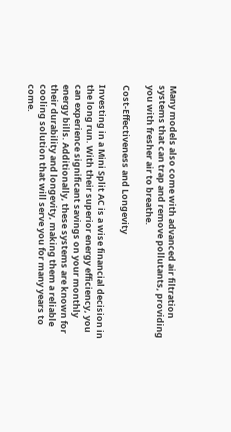Many models also come with advanced air filtration systems that can trap and remove pollutants, providing you with fresher air to breathe.

Cost-Effectiveness and Longevity

Investing in a Mini Split AC is a wise financial decision in the long run. With their superior energy efficiency, you can experience significant savings on your monthly energy bills. Additionally, these systems are known for their durability and longevity, making them a reliable cooling solution that will serve you for many years to come.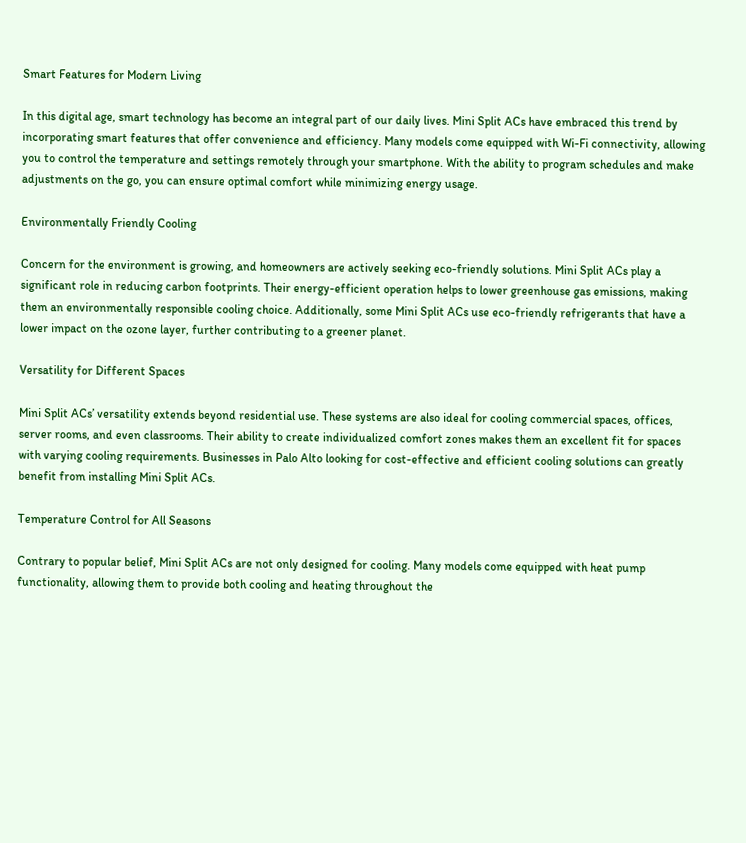Smart Features for Modern Living

In this digital age, smart technology has become an integral part of our daily lives. Mini Split ACs have embraced this trend by incorporating smart features that offer convenience and efficiency. Many models come equipped with Wi-Fi connectivity, allowing you to control the temperature and settings remotely through your smartphone. With the ability to program schedules and make adjustments on the go, you can ensure optimal comfort while minimizing energy usage.

Environmentally Friendly Cooling

Concern for the environment is growing, and homeowners are actively seeking eco-friendly solutions. Mini Split ACs play a significant role in reducing carbon footprints. Their energy-efficient operation helps to lower greenhouse gas emissions, making them an environmentally responsible cooling choice. Additionally, some Mini Split ACs use eco-friendly refrigerants that have a lower impact on the ozone layer, further contributing to a greener planet.

Versatility for Different Spaces

Mini Split ACs’ versatility extends beyond residential use. These systems are also ideal for cooling commercial spaces, offices, server rooms, and even classrooms. Their ability to create individualized comfort zones makes them an excellent fit for spaces with varying cooling requirements. Businesses in Palo Alto looking for cost-effective and efficient cooling solutions can greatly benefit from installing Mini Split ACs.

Temperature Control for All Seasons

Contrary to popular belief, Mini Split ACs are not only designed for cooling. Many models come equipped with heat pump functionality, allowing them to provide both cooling and heating throughout the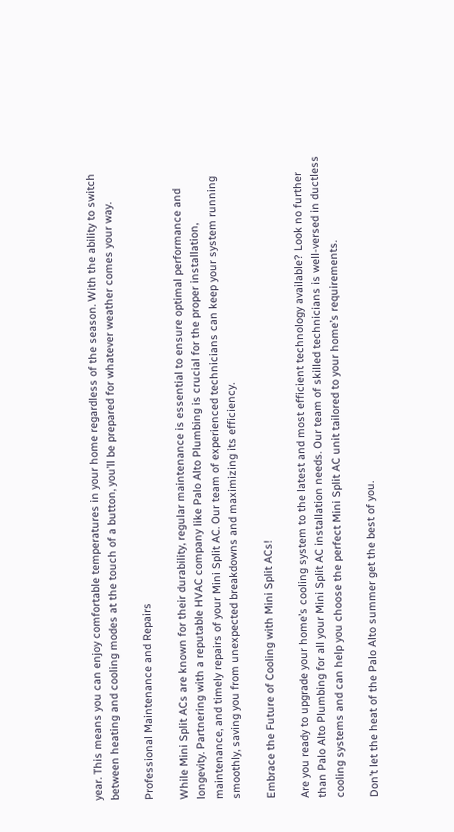year. This means you can enjoy comfortable temperatures in your home regardless of the season. With the ability to switch between heating and cooling modes at the touch of a button, you’ll be prepared for whatever weather comes your way.

Professional Maintenance and Repairs

While Mini Split ACs are known for their durability, regular maintenance is essential to ensure optimal performance and longevity. Partnering with a reputable HVAC company like Palo Alto Plumbing is crucial for the proper installation, maintenance, and timely repairs of your Mini Split AC. Our team of experienced technicians can keep your system running smoothly, saving you from unexpected breakdowns and maximizing its efficiency.

Embrace the Future of Cooling with Mini Split ACs!

Are you ready to upgrade your home’s cooling system to the latest and most efficient technology available? Look no further than Palo Alto Plumbing for all your Mini Split AC installation needs. Our team of skilled technicians is well-versed in ductless cooling systems and can help you choose the perfect Mini Split AC unit tailored to your home’s requirements.

Don’t let the heat of the Palo Alto summer get the best of you.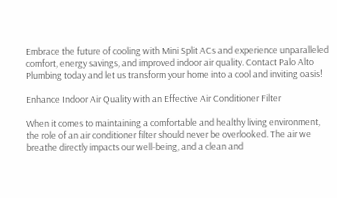Embrace the future of cooling with Mini Split ACs and experience unparalleled comfort, energy savings, and improved indoor air quality. Contact Palo Alto Plumbing today and let us transform your home into a cool and inviting oasis!

Enhance Indoor Air Quality with an Effective Air Conditioner Filter

When it comes to maintaining a comfortable and healthy living environment, the role of an air conditioner filter should never be overlooked. The air we breathe directly impacts our well-being, and a clean and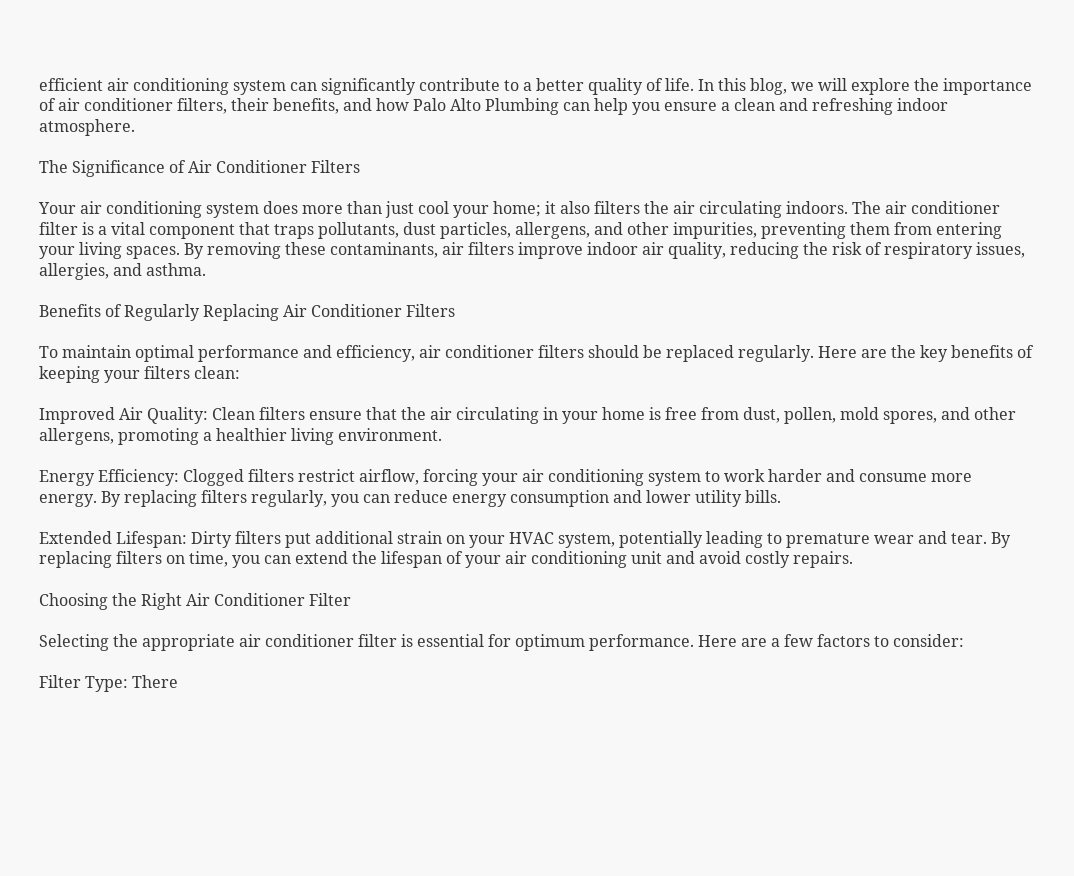efficient air conditioning system can significantly contribute to a better quality of life. In this blog, we will explore the importance of air conditioner filters, their benefits, and how Palo Alto Plumbing can help you ensure a clean and refreshing indoor atmosphere.

The Significance of Air Conditioner Filters

Your air conditioning system does more than just cool your home; it also filters the air circulating indoors. The air conditioner filter is a vital component that traps pollutants, dust particles, allergens, and other impurities, preventing them from entering your living spaces. By removing these contaminants, air filters improve indoor air quality, reducing the risk of respiratory issues, allergies, and asthma.

Benefits of Regularly Replacing Air Conditioner Filters

To maintain optimal performance and efficiency, air conditioner filters should be replaced regularly. Here are the key benefits of keeping your filters clean:

Improved Air Quality: Clean filters ensure that the air circulating in your home is free from dust, pollen, mold spores, and other allergens, promoting a healthier living environment.

Energy Efficiency: Clogged filters restrict airflow, forcing your air conditioning system to work harder and consume more energy. By replacing filters regularly, you can reduce energy consumption and lower utility bills.

Extended Lifespan: Dirty filters put additional strain on your HVAC system, potentially leading to premature wear and tear. By replacing filters on time, you can extend the lifespan of your air conditioning unit and avoid costly repairs.

Choosing the Right Air Conditioner Filter

Selecting the appropriate air conditioner filter is essential for optimum performance. Here are a few factors to consider:

Filter Type: There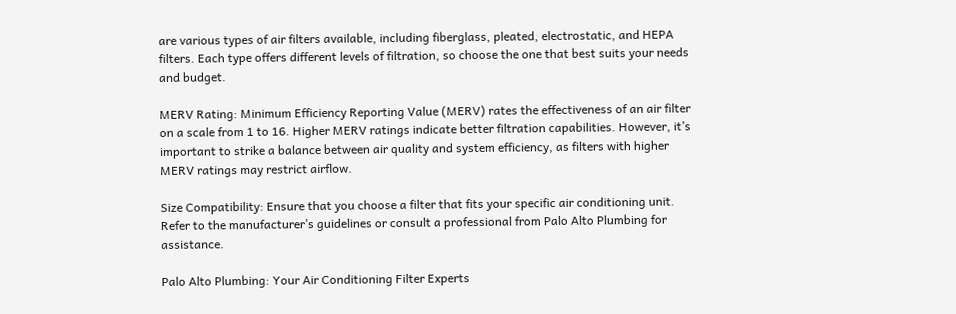are various types of air filters available, including fiberglass, pleated, electrostatic, and HEPA filters. Each type offers different levels of filtration, so choose the one that best suits your needs and budget.

MERV Rating: Minimum Efficiency Reporting Value (MERV) rates the effectiveness of an air filter on a scale from 1 to 16. Higher MERV ratings indicate better filtration capabilities. However, it’s important to strike a balance between air quality and system efficiency, as filters with higher MERV ratings may restrict airflow.

Size Compatibility: Ensure that you choose a filter that fits your specific air conditioning unit. Refer to the manufacturer’s guidelines or consult a professional from Palo Alto Plumbing for assistance.

Palo Alto Plumbing: Your Air Conditioning Filter Experts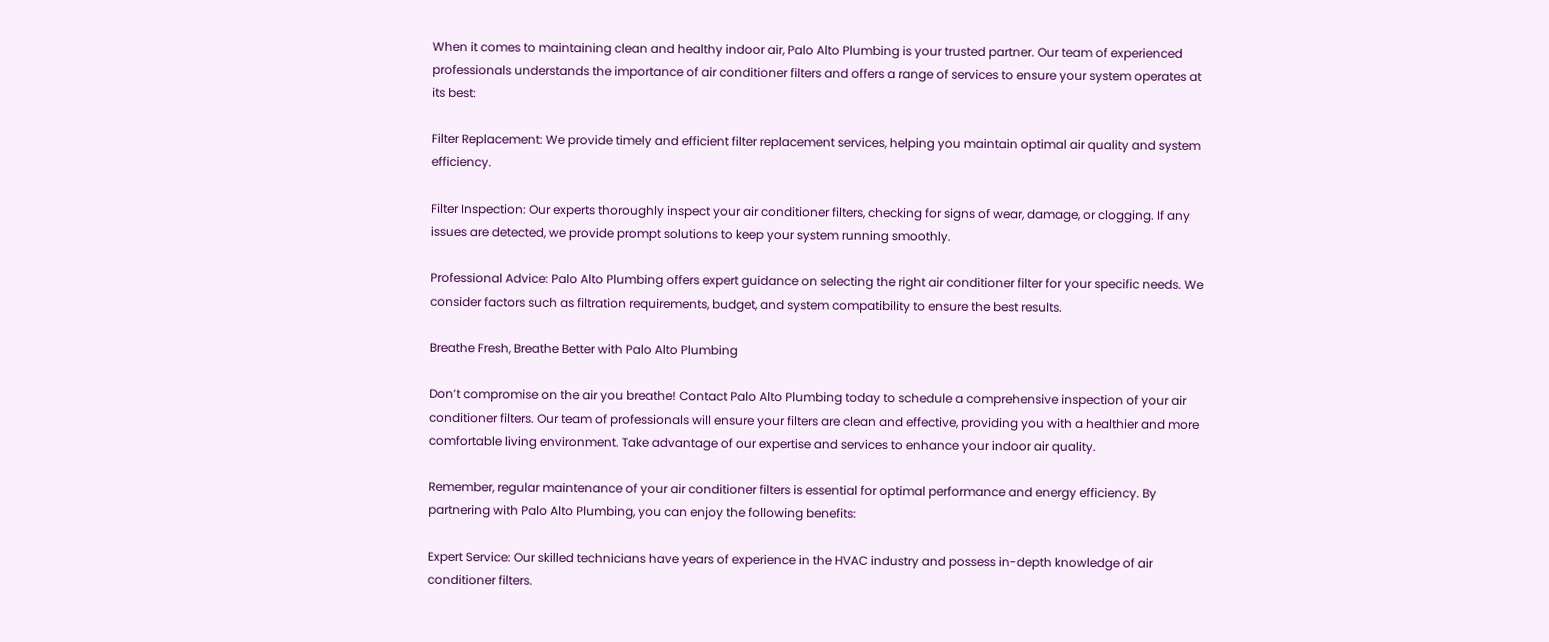When it comes to maintaining clean and healthy indoor air, Palo Alto Plumbing is your trusted partner. Our team of experienced professionals understands the importance of air conditioner filters and offers a range of services to ensure your system operates at its best:

Filter Replacement: We provide timely and efficient filter replacement services, helping you maintain optimal air quality and system efficiency.

Filter Inspection: Our experts thoroughly inspect your air conditioner filters, checking for signs of wear, damage, or clogging. If any issues are detected, we provide prompt solutions to keep your system running smoothly.

Professional Advice: Palo Alto Plumbing offers expert guidance on selecting the right air conditioner filter for your specific needs. We consider factors such as filtration requirements, budget, and system compatibility to ensure the best results.

Breathe Fresh, Breathe Better with Palo Alto Plumbing

Don’t compromise on the air you breathe! Contact Palo Alto Plumbing today to schedule a comprehensive inspection of your air conditioner filters. Our team of professionals will ensure your filters are clean and effective, providing you with a healthier and more comfortable living environment. Take advantage of our expertise and services to enhance your indoor air quality.

Remember, regular maintenance of your air conditioner filters is essential for optimal performance and energy efficiency. By partnering with Palo Alto Plumbing, you can enjoy the following benefits:

Expert Service: Our skilled technicians have years of experience in the HVAC industry and possess in-depth knowledge of air conditioner filters.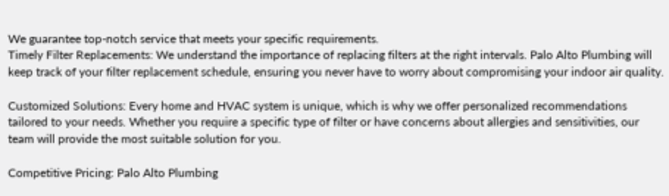We guarantee top-notch service that meets your specific requirements.
Timely Filter Replacements: We understand the importance of replacing filters at the right intervals. Palo Alto Plumbing will keep track of your filter replacement schedule, ensuring you never have to worry about compromising your indoor air quality.

Customized Solutions: Every home and HVAC system is unique, which is why we offer personalized recommendations tailored to your needs. Whether you require a specific type of filter or have concerns about allergies and sensitivities, our team will provide the most suitable solution for you.

Competitive Pricing: Palo Alto Plumbing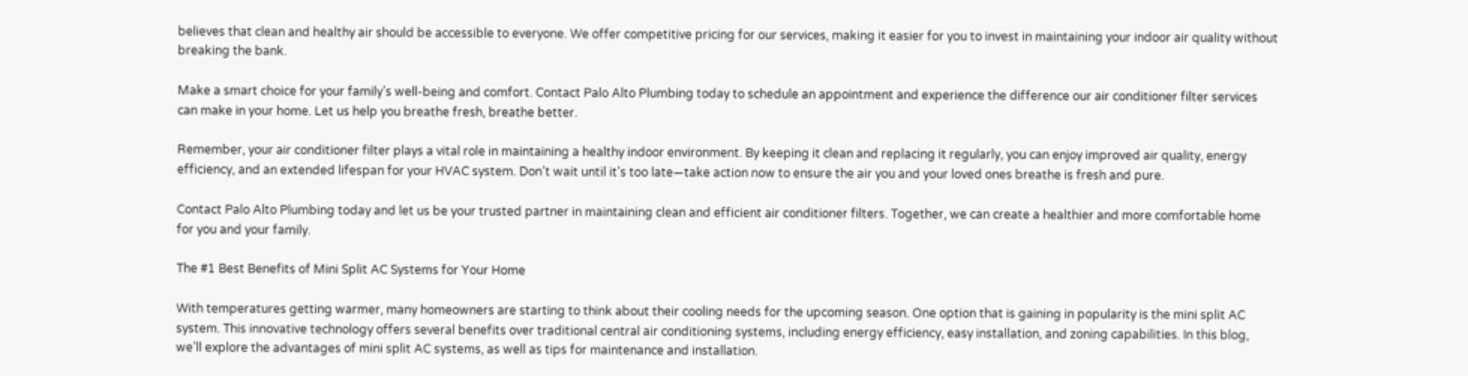believes that clean and healthy air should be accessible to everyone. We offer competitive pricing for our services, making it easier for you to invest in maintaining your indoor air quality without breaking the bank.

Make a smart choice for your family’s well-being and comfort. Contact Palo Alto Plumbing today to schedule an appointment and experience the difference our air conditioner filter services can make in your home. Let us help you breathe fresh, breathe better.

Remember, your air conditioner filter plays a vital role in maintaining a healthy indoor environment. By keeping it clean and replacing it regularly, you can enjoy improved air quality, energy efficiency, and an extended lifespan for your HVAC system. Don’t wait until it’s too late—take action now to ensure the air you and your loved ones breathe is fresh and pure.

Contact Palo Alto Plumbing today and let us be your trusted partner in maintaining clean and efficient air conditioner filters. Together, we can create a healthier and more comfortable home for you and your family.

The #1 Best Benefits of Mini Split AC Systems for Your Home

With temperatures getting warmer, many homeowners are starting to think about their cooling needs for the upcoming season. One option that is gaining in popularity is the mini split AC system. This innovative technology offers several benefits over traditional central air conditioning systems, including energy efficiency, easy installation, and zoning capabilities. In this blog, we’ll explore the advantages of mini split AC systems, as well as tips for maintenance and installation.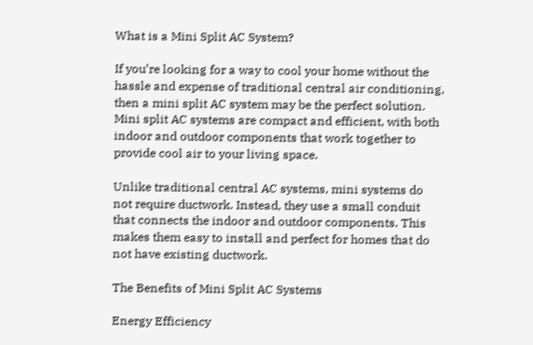What is a Mini Split AC System?

If you’re looking for a way to cool your home without the hassle and expense of traditional central air conditioning, then a mini split AC system may be the perfect solution. Mini split AC systems are compact and efficient, with both indoor and outdoor components that work together to provide cool air to your living space.

Unlike traditional central AC systems, mini systems do not require ductwork. Instead, they use a small conduit that connects the indoor and outdoor components. This makes them easy to install and perfect for homes that do not have existing ductwork.

The Benefits of Mini Split AC Systems

Energy Efficiency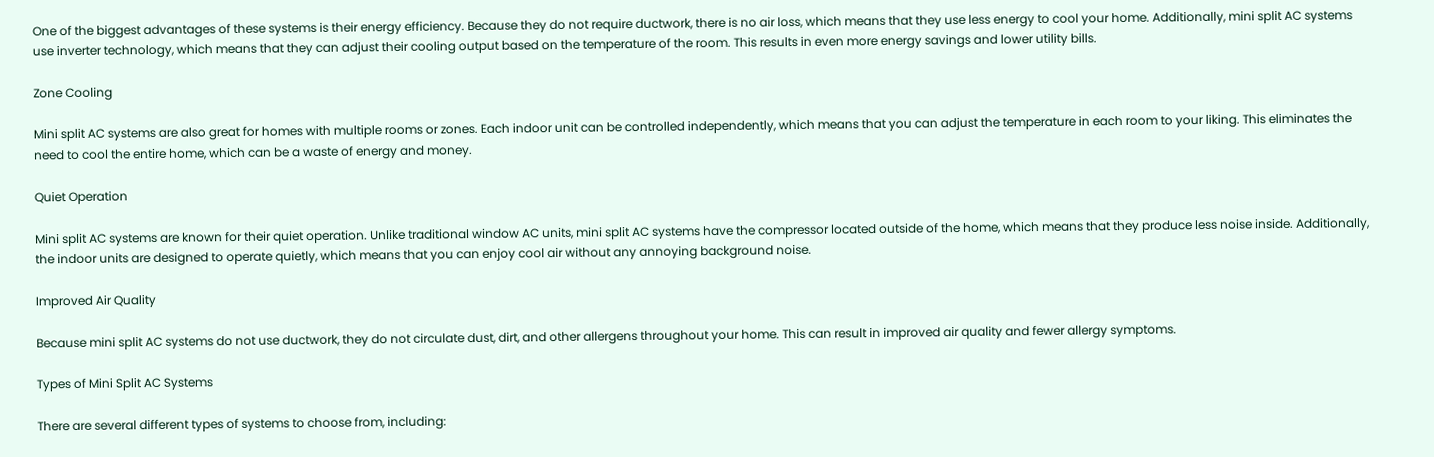One of the biggest advantages of these systems is their energy efficiency. Because they do not require ductwork, there is no air loss, which means that they use less energy to cool your home. Additionally, mini split AC systems use inverter technology, which means that they can adjust their cooling output based on the temperature of the room. This results in even more energy savings and lower utility bills.

Zone Cooling

Mini split AC systems are also great for homes with multiple rooms or zones. Each indoor unit can be controlled independently, which means that you can adjust the temperature in each room to your liking. This eliminates the need to cool the entire home, which can be a waste of energy and money.

Quiet Operation

Mini split AC systems are known for their quiet operation. Unlike traditional window AC units, mini split AC systems have the compressor located outside of the home, which means that they produce less noise inside. Additionally, the indoor units are designed to operate quietly, which means that you can enjoy cool air without any annoying background noise.

Improved Air Quality

Because mini split AC systems do not use ductwork, they do not circulate dust, dirt, and other allergens throughout your home. This can result in improved air quality and fewer allergy symptoms.

Types of Mini Split AC Systems

There are several different types of systems to choose from, including: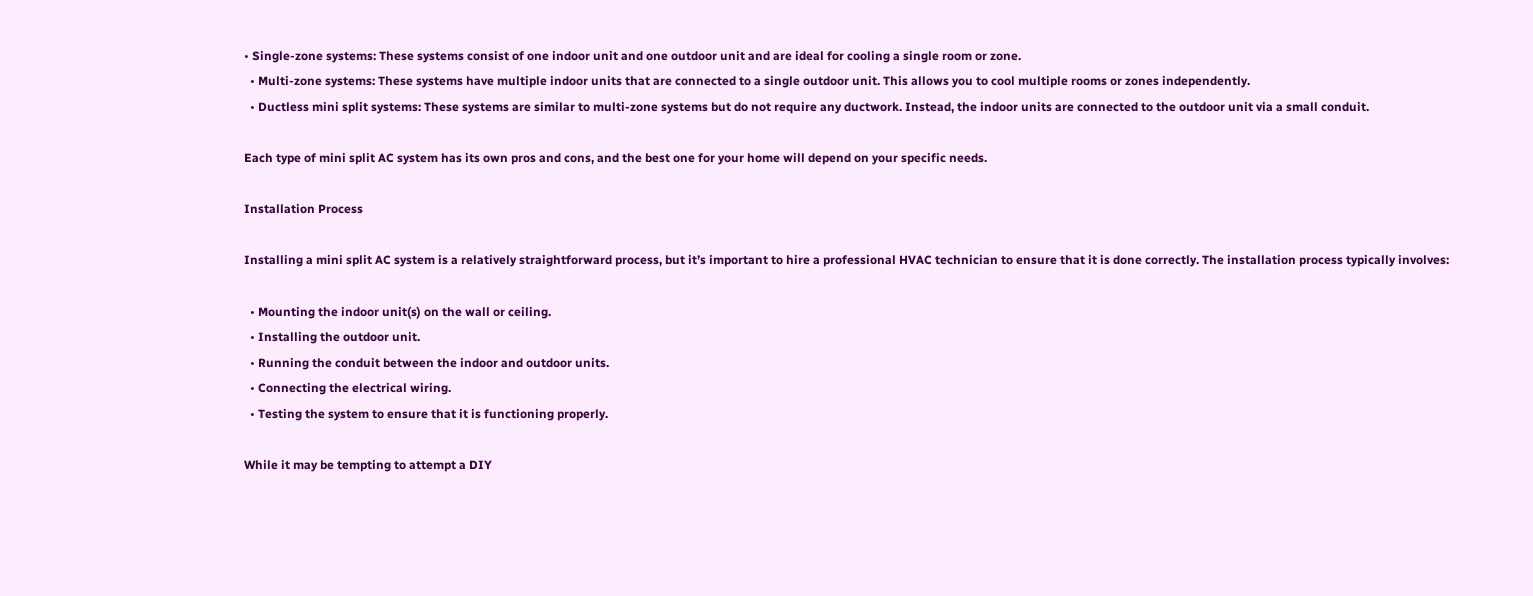• Single-zone systems: These systems consist of one indoor unit and one outdoor unit and are ideal for cooling a single room or zone.
  • Multi-zone systems: These systems have multiple indoor units that are connected to a single outdoor unit. This allows you to cool multiple rooms or zones independently.
  • Ductless mini split systems: These systems are similar to multi-zone systems but do not require any ductwork. Instead, the indoor units are connected to the outdoor unit via a small conduit.

Each type of mini split AC system has its own pros and cons, and the best one for your home will depend on your specific needs.

Installation Process

Installing a mini split AC system is a relatively straightforward process, but it’s important to hire a professional HVAC technician to ensure that it is done correctly. The installation process typically involves:

  • Mounting the indoor unit(s) on the wall or ceiling.
  • Installing the outdoor unit.
  • Running the conduit between the indoor and outdoor units.
  • Connecting the electrical wiring.
  • Testing the system to ensure that it is functioning properly.

While it may be tempting to attempt a DIY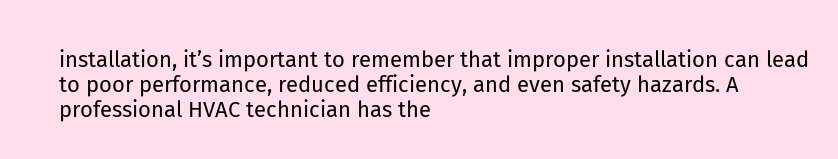installation, it’s important to remember that improper installation can lead to poor performance, reduced efficiency, and even safety hazards. A professional HVAC technician has the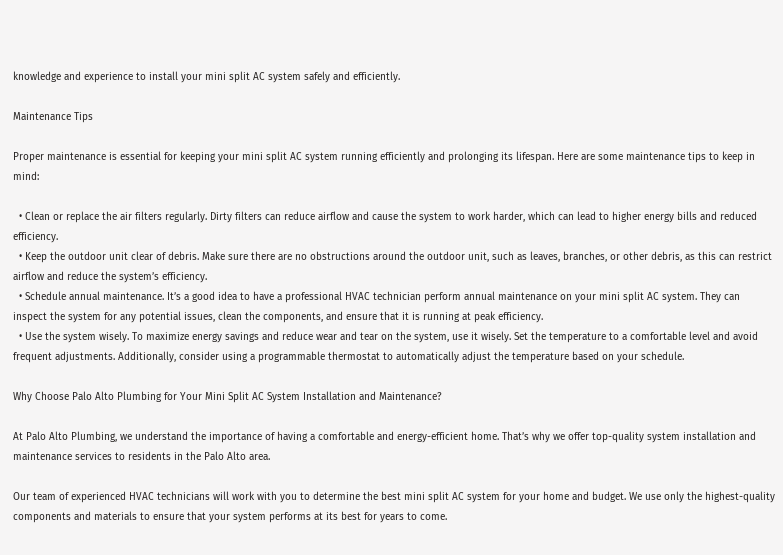knowledge and experience to install your mini split AC system safely and efficiently.

Maintenance Tips

Proper maintenance is essential for keeping your mini split AC system running efficiently and prolonging its lifespan. Here are some maintenance tips to keep in mind:

  • Clean or replace the air filters regularly. Dirty filters can reduce airflow and cause the system to work harder, which can lead to higher energy bills and reduced efficiency.
  • Keep the outdoor unit clear of debris. Make sure there are no obstructions around the outdoor unit, such as leaves, branches, or other debris, as this can restrict airflow and reduce the system’s efficiency.
  • Schedule annual maintenance. It’s a good idea to have a professional HVAC technician perform annual maintenance on your mini split AC system. They can inspect the system for any potential issues, clean the components, and ensure that it is running at peak efficiency.
  • Use the system wisely. To maximize energy savings and reduce wear and tear on the system, use it wisely. Set the temperature to a comfortable level and avoid frequent adjustments. Additionally, consider using a programmable thermostat to automatically adjust the temperature based on your schedule.

Why Choose Palo Alto Plumbing for Your Mini Split AC System Installation and Maintenance?

At Palo Alto Plumbing, we understand the importance of having a comfortable and energy-efficient home. That’s why we offer top-quality system installation and maintenance services to residents in the Palo Alto area.

Our team of experienced HVAC technicians will work with you to determine the best mini split AC system for your home and budget. We use only the highest-quality components and materials to ensure that your system performs at its best for years to come.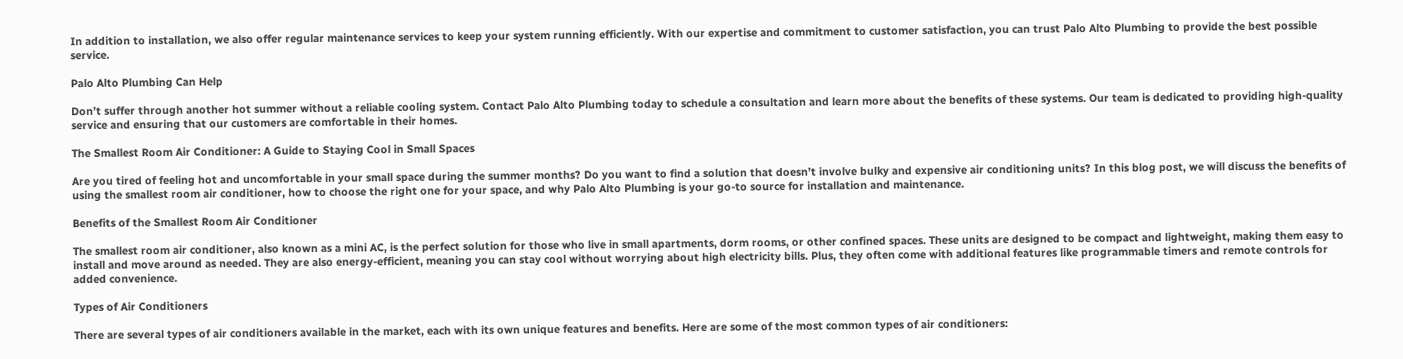In addition to installation, we also offer regular maintenance services to keep your system running efficiently. With our expertise and commitment to customer satisfaction, you can trust Palo Alto Plumbing to provide the best possible service.

Palo Alto Plumbing Can Help

Don’t suffer through another hot summer without a reliable cooling system. Contact Palo Alto Plumbing today to schedule a consultation and learn more about the benefits of these systems. Our team is dedicated to providing high-quality service and ensuring that our customers are comfortable in their homes.

The Smallest Room Air Conditioner: A Guide to Staying Cool in Small Spaces

Are you tired of feeling hot and uncomfortable in your small space during the summer months? Do you want to find a solution that doesn’t involve bulky and expensive air conditioning units? In this blog post, we will discuss the benefits of using the smallest room air conditioner, how to choose the right one for your space, and why Palo Alto Plumbing is your go-to source for installation and maintenance.

Benefits of the Smallest Room Air Conditioner

The smallest room air conditioner, also known as a mini AC, is the perfect solution for those who live in small apartments, dorm rooms, or other confined spaces. These units are designed to be compact and lightweight, making them easy to install and move around as needed. They are also energy-efficient, meaning you can stay cool without worrying about high electricity bills. Plus, they often come with additional features like programmable timers and remote controls for added convenience.

Types of Air Conditioners

There are several types of air conditioners available in the market, each with its own unique features and benefits. Here are some of the most common types of air conditioners: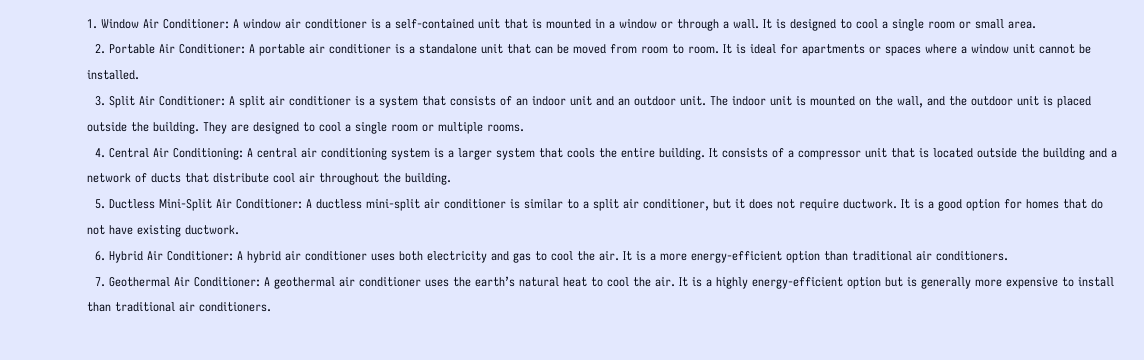1. Window Air Conditioner: A window air conditioner is a self-contained unit that is mounted in a window or through a wall. It is designed to cool a single room or small area.
  2. Portable Air Conditioner: A portable air conditioner is a standalone unit that can be moved from room to room. It is ideal for apartments or spaces where a window unit cannot be installed.
  3. Split Air Conditioner: A split air conditioner is a system that consists of an indoor unit and an outdoor unit. The indoor unit is mounted on the wall, and the outdoor unit is placed outside the building. They are designed to cool a single room or multiple rooms.
  4. Central Air Conditioning: A central air conditioning system is a larger system that cools the entire building. It consists of a compressor unit that is located outside the building and a network of ducts that distribute cool air throughout the building.
  5. Ductless Mini-Split Air Conditioner: A ductless mini-split air conditioner is similar to a split air conditioner, but it does not require ductwork. It is a good option for homes that do not have existing ductwork.
  6. Hybrid Air Conditioner: A hybrid air conditioner uses both electricity and gas to cool the air. It is a more energy-efficient option than traditional air conditioners.
  7. Geothermal Air Conditioner: A geothermal air conditioner uses the earth’s natural heat to cool the air. It is a highly energy-efficient option but is generally more expensive to install than traditional air conditioners.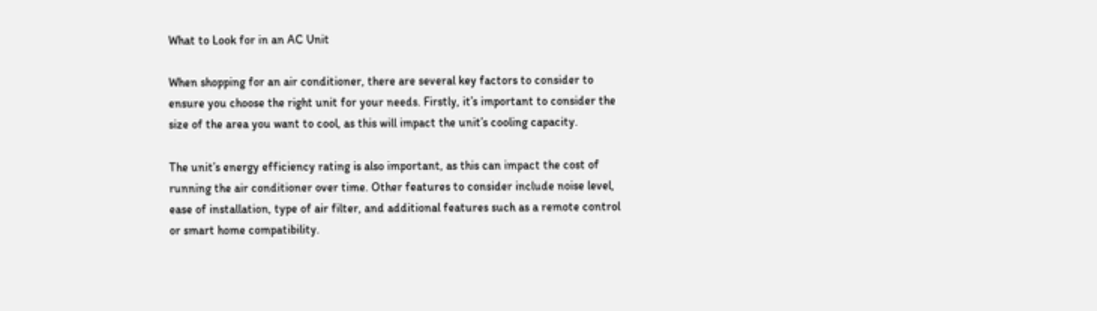What to Look for in an AC Unit

When shopping for an air conditioner, there are several key factors to consider to ensure you choose the right unit for your needs. Firstly, it’s important to consider the size of the area you want to cool, as this will impact the unit’s cooling capacity.

The unit’s energy efficiency rating is also important, as this can impact the cost of running the air conditioner over time. Other features to consider include noise level, ease of installation, type of air filter, and additional features such as a remote control or smart home compatibility.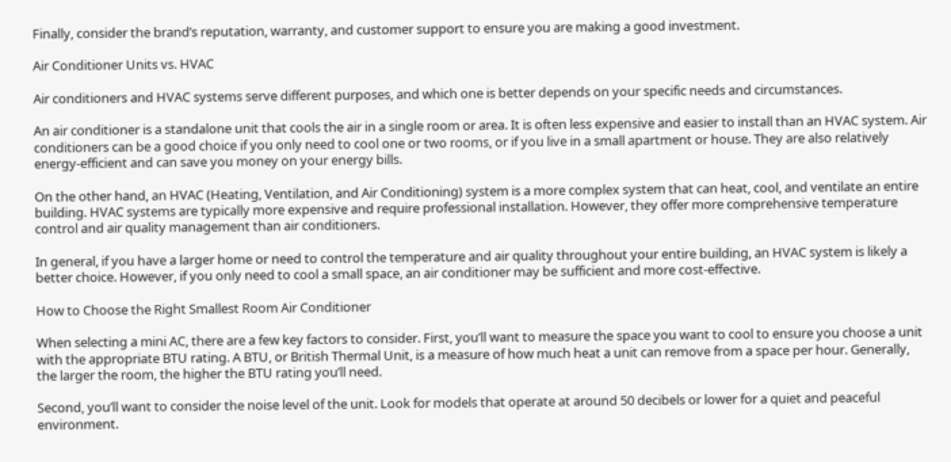Finally, consider the brand’s reputation, warranty, and customer support to ensure you are making a good investment.

Air Conditioner Units vs. HVAC

Air conditioners and HVAC systems serve different purposes, and which one is better depends on your specific needs and circumstances.

An air conditioner is a standalone unit that cools the air in a single room or area. It is often less expensive and easier to install than an HVAC system. Air conditioners can be a good choice if you only need to cool one or two rooms, or if you live in a small apartment or house. They are also relatively energy-efficient and can save you money on your energy bills.

On the other hand, an HVAC (Heating, Ventilation, and Air Conditioning) system is a more complex system that can heat, cool, and ventilate an entire building. HVAC systems are typically more expensive and require professional installation. However, they offer more comprehensive temperature control and air quality management than air conditioners.

In general, if you have a larger home or need to control the temperature and air quality throughout your entire building, an HVAC system is likely a better choice. However, if you only need to cool a small space, an air conditioner may be sufficient and more cost-effective.

How to Choose the Right Smallest Room Air Conditioner

When selecting a mini AC, there are a few key factors to consider. First, you’ll want to measure the space you want to cool to ensure you choose a unit with the appropriate BTU rating. A BTU, or British Thermal Unit, is a measure of how much heat a unit can remove from a space per hour. Generally, the larger the room, the higher the BTU rating you’ll need.

Second, you’ll want to consider the noise level of the unit. Look for models that operate at around 50 decibels or lower for a quiet and peaceful environment.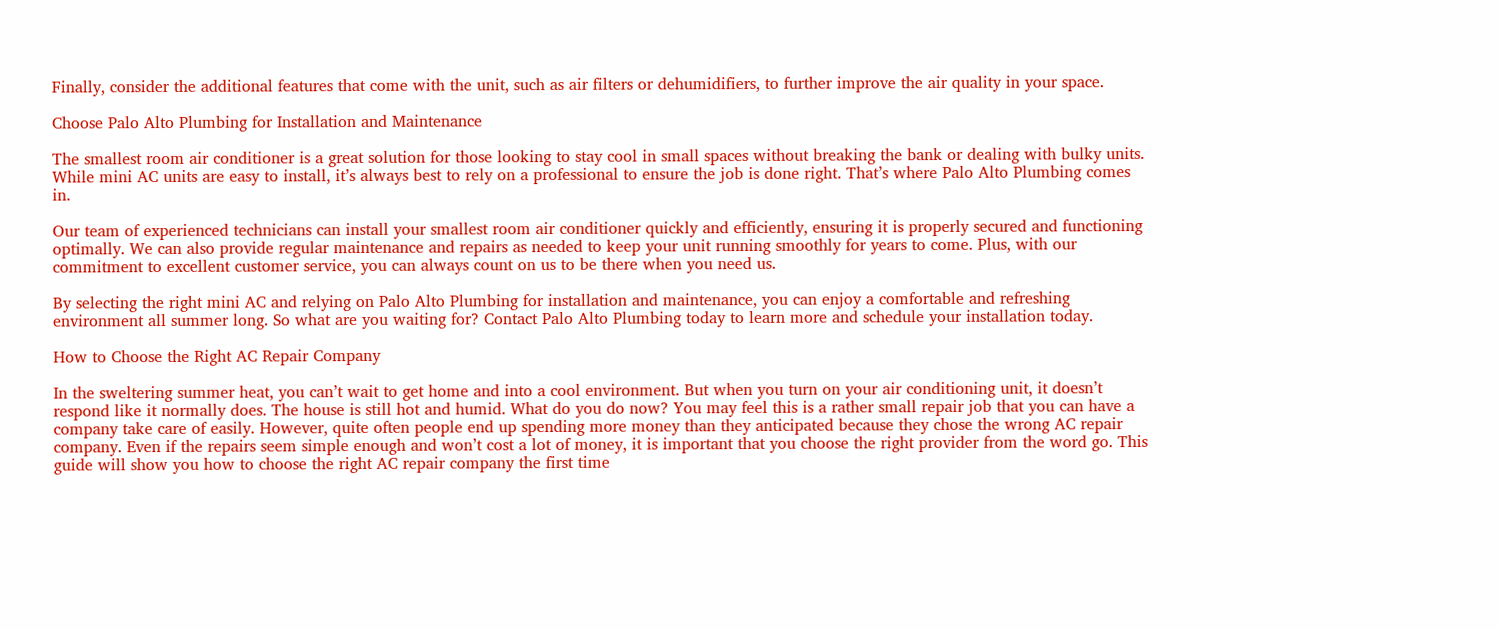Finally, consider the additional features that come with the unit, such as air filters or dehumidifiers, to further improve the air quality in your space.

Choose Palo Alto Plumbing for Installation and Maintenance

The smallest room air conditioner is a great solution for those looking to stay cool in small spaces without breaking the bank or dealing with bulky units. While mini AC units are easy to install, it’s always best to rely on a professional to ensure the job is done right. That’s where Palo Alto Plumbing comes in.

Our team of experienced technicians can install your smallest room air conditioner quickly and efficiently, ensuring it is properly secured and functioning optimally. We can also provide regular maintenance and repairs as needed to keep your unit running smoothly for years to come. Plus, with our commitment to excellent customer service, you can always count on us to be there when you need us.

By selecting the right mini AC and relying on Palo Alto Plumbing for installation and maintenance, you can enjoy a comfortable and refreshing environment all summer long. So what are you waiting for? Contact Palo Alto Plumbing today to learn more and schedule your installation today.

How to Choose the Right AC Repair Company

In the sweltering summer heat, you can’t wait to get home and into a cool environment. But when you turn on your air conditioning unit, it doesn’t respond like it normally does. The house is still hot and humid. What do you do now? You may feel this is a rather small repair job that you can have a company take care of easily. However, quite often people end up spending more money than they anticipated because they chose the wrong AC repair company. Even if the repairs seem simple enough and won’t cost a lot of money, it is important that you choose the right provider from the word go. This guide will show you how to choose the right AC repair company the first time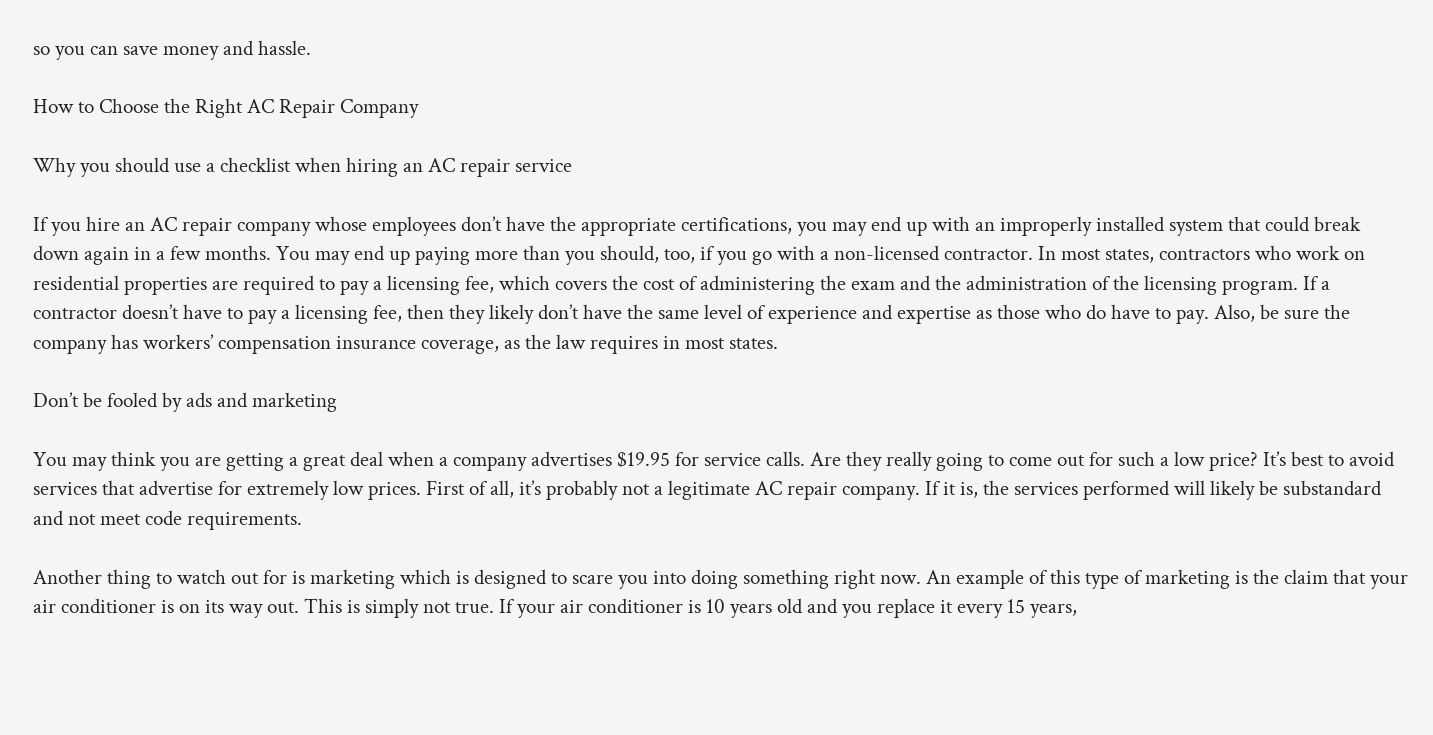so you can save money and hassle.

How to Choose the Right AC Repair Company

Why you should use a checklist when hiring an AC repair service

If you hire an AC repair company whose employees don’t have the appropriate certifications, you may end up with an improperly installed system that could break down again in a few months. You may end up paying more than you should, too, if you go with a non-licensed contractor. In most states, contractors who work on residential properties are required to pay a licensing fee, which covers the cost of administering the exam and the administration of the licensing program. If a contractor doesn’t have to pay a licensing fee, then they likely don’t have the same level of experience and expertise as those who do have to pay. Also, be sure the company has workers’ compensation insurance coverage, as the law requires in most states.

Don’t be fooled by ads and marketing

You may think you are getting a great deal when a company advertises $19.95 for service calls. Are they really going to come out for such a low price? It’s best to avoid services that advertise for extremely low prices. First of all, it’s probably not a legitimate AC repair company. If it is, the services performed will likely be substandard and not meet code requirements.

Another thing to watch out for is marketing which is designed to scare you into doing something right now. An example of this type of marketing is the claim that your air conditioner is on its way out. This is simply not true. If your air conditioner is 10 years old and you replace it every 15 years,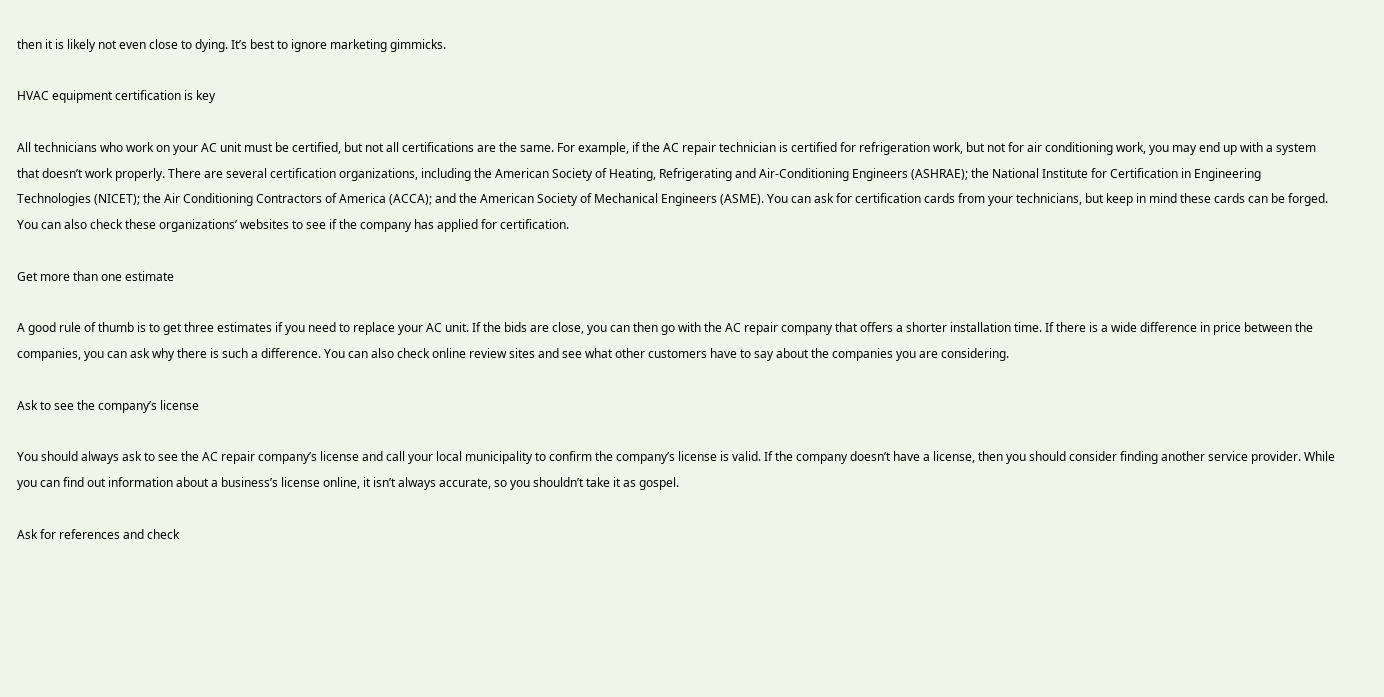then it is likely not even close to dying. It’s best to ignore marketing gimmicks.

HVAC equipment certification is key

All technicians who work on your AC unit must be certified, but not all certifications are the same. For example, if the AC repair technician is certified for refrigeration work, but not for air conditioning work, you may end up with a system that doesn’t work properly. There are several certification organizations, including the American Society of Heating, Refrigerating and Air-Conditioning Engineers (ASHRAE); the National Institute for Certification in Engineering Technologies (NICET); the Air Conditioning Contractors of America (ACCA); and the American Society of Mechanical Engineers (ASME). You can ask for certification cards from your technicians, but keep in mind these cards can be forged. You can also check these organizations’ websites to see if the company has applied for certification.

Get more than one estimate

A good rule of thumb is to get three estimates if you need to replace your AC unit. If the bids are close, you can then go with the AC repair company that offers a shorter installation time. If there is a wide difference in price between the companies, you can ask why there is such a difference. You can also check online review sites and see what other customers have to say about the companies you are considering.

Ask to see the company’s license

You should always ask to see the AC repair company’s license and call your local municipality to confirm the company’s license is valid. If the company doesn’t have a license, then you should consider finding another service provider. While you can find out information about a business’s license online, it isn’t always accurate, so you shouldn’t take it as gospel.

Ask for references and check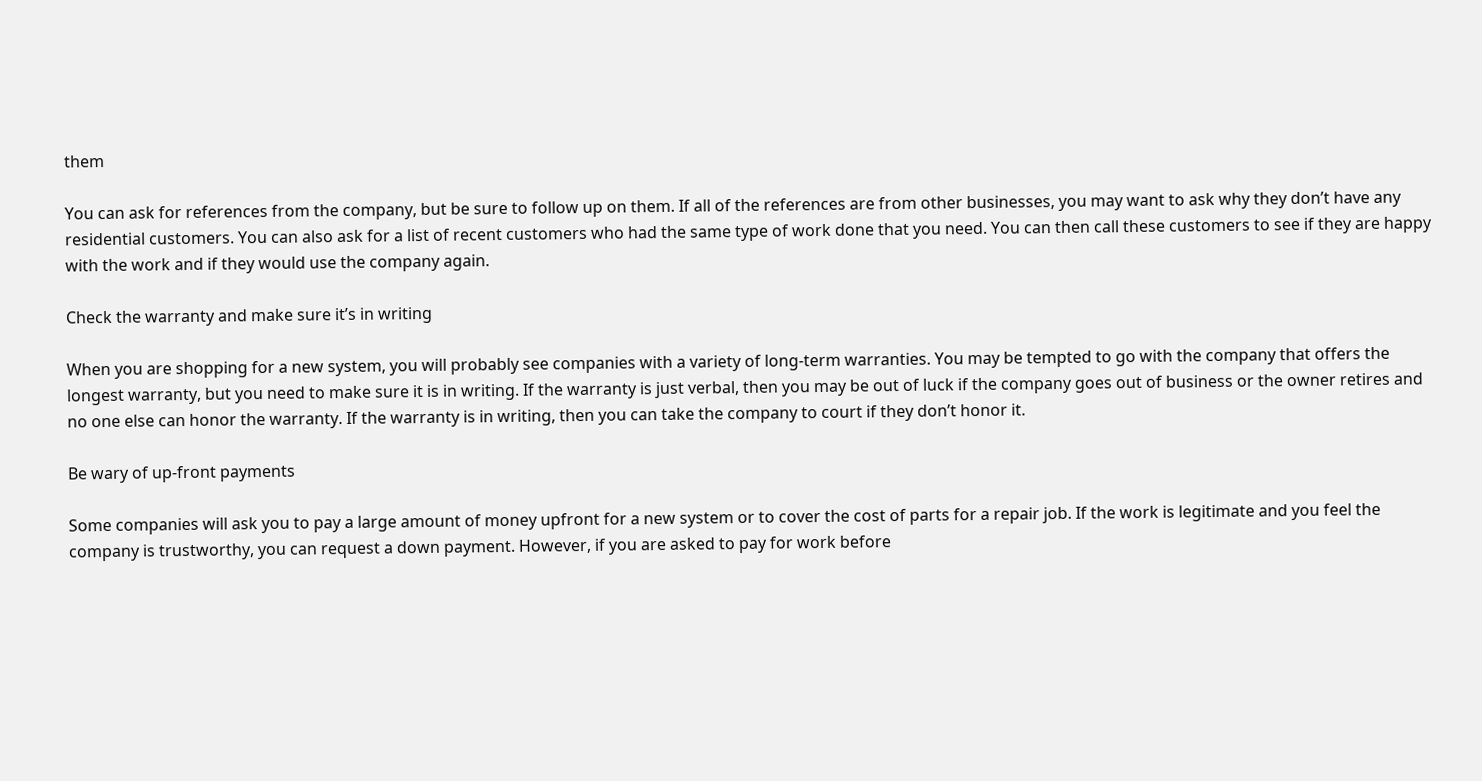them

You can ask for references from the company, but be sure to follow up on them. If all of the references are from other businesses, you may want to ask why they don’t have any residential customers. You can also ask for a list of recent customers who had the same type of work done that you need. You can then call these customers to see if they are happy with the work and if they would use the company again.

Check the warranty and make sure it’s in writing

When you are shopping for a new system, you will probably see companies with a variety of long-term warranties. You may be tempted to go with the company that offers the longest warranty, but you need to make sure it is in writing. If the warranty is just verbal, then you may be out of luck if the company goes out of business or the owner retires and no one else can honor the warranty. If the warranty is in writing, then you can take the company to court if they don’t honor it.

Be wary of up-front payments

Some companies will ask you to pay a large amount of money upfront for a new system or to cover the cost of parts for a repair job. If the work is legitimate and you feel the company is trustworthy, you can request a down payment. However, if you are asked to pay for work before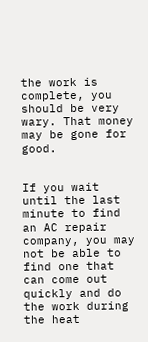the work is complete, you should be very wary. That money may be gone for good.


If you wait until the last minute to find an AC repair company, you may not be able to find one that can come out quickly and do the work during the heat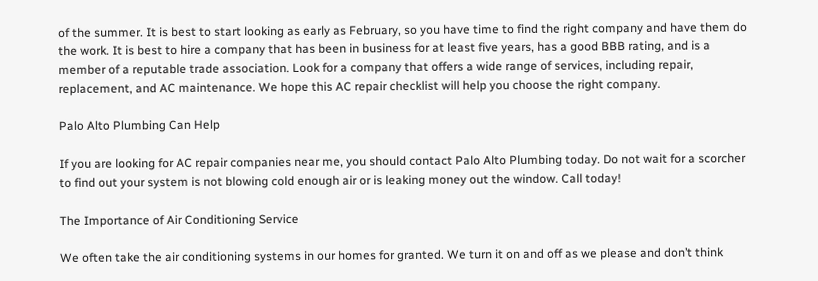of the summer. It is best to start looking as early as February, so you have time to find the right company and have them do the work. It is best to hire a company that has been in business for at least five years, has a good BBB rating, and is a member of a reputable trade association. Look for a company that offers a wide range of services, including repair, replacement, and AC maintenance. We hope this AC repair checklist will help you choose the right company.

Palo Alto Plumbing Can Help

If you are looking for AC repair companies near me, you should contact Palo Alto Plumbing today. Do not wait for a scorcher to find out your system is not blowing cold enough air or is leaking money out the window. Call today!

The Importance of Air Conditioning Service

We often take the air conditioning systems in our homes for granted. We turn it on and off as we please and don’t think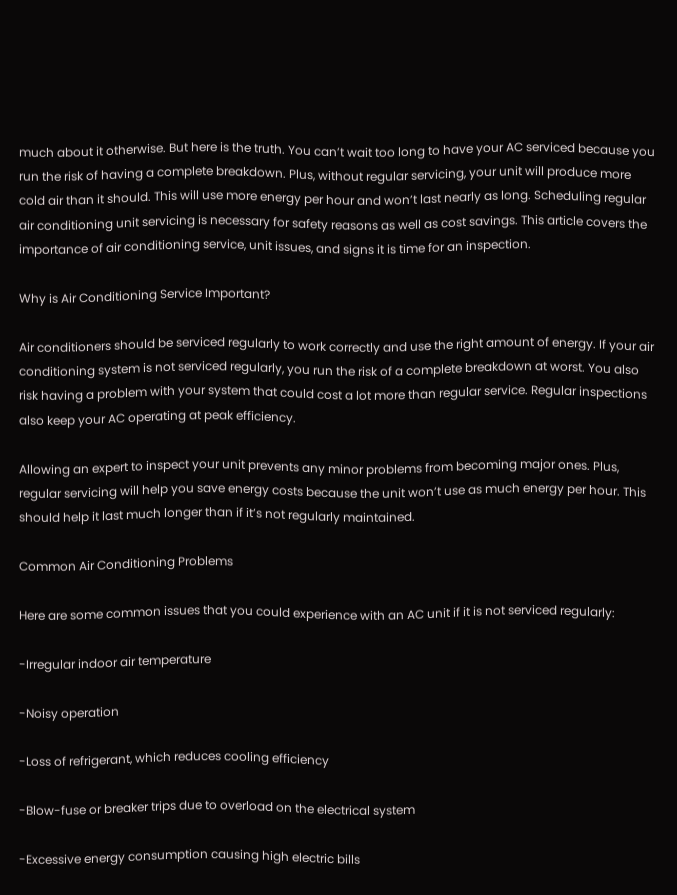much about it otherwise. But here is the truth. You can’t wait too long to have your AC serviced because you run the risk of having a complete breakdown. Plus, without regular servicing, your unit will produce more cold air than it should. This will use more energy per hour and won’t last nearly as long. Scheduling regular air conditioning unit servicing is necessary for safety reasons as well as cost savings. This article covers the importance of air conditioning service, unit issues, and signs it is time for an inspection.

Why is Air Conditioning Service Important?

Air conditioners should be serviced regularly to work correctly and use the right amount of energy. If your air conditioning system is not serviced regularly, you run the risk of a complete breakdown at worst. You also risk having a problem with your system that could cost a lot more than regular service. Regular inspections also keep your AC operating at peak efficiency.

Allowing an expert to inspect your unit prevents any minor problems from becoming major ones. Plus, regular servicing will help you save energy costs because the unit won’t use as much energy per hour. This should help it last much longer than if it’s not regularly maintained.

Common Air Conditioning Problems

Here are some common issues that you could experience with an AC unit if it is not serviced regularly:

-Irregular indoor air temperature

-Noisy operation

-Loss of refrigerant, which reduces cooling efficiency

-Blow-fuse or breaker trips due to overload on the electrical system

-Excessive energy consumption causing high electric bills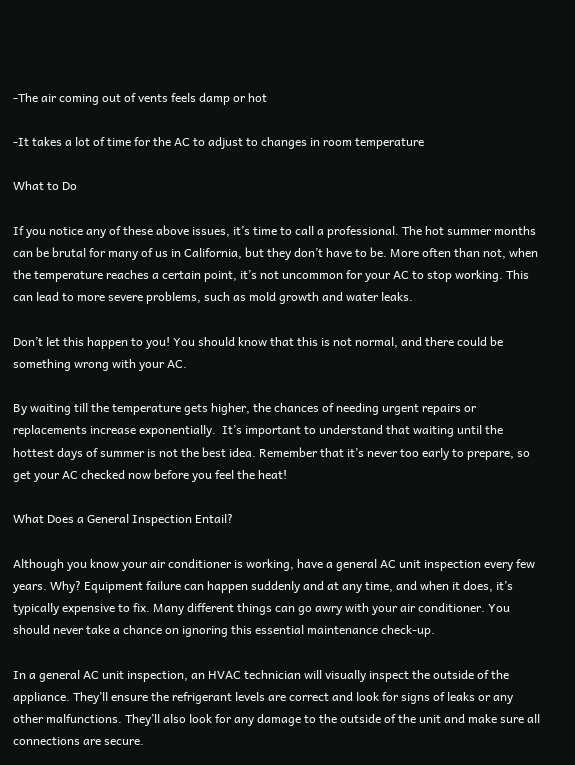-The air coming out of vents feels damp or hot

-It takes a lot of time for the AC to adjust to changes in room temperature

What to Do

If you notice any of these above issues, it’s time to call a professional. The hot summer months can be brutal for many of us in California, but they don’t have to be. More often than not, when the temperature reaches a certain point, it’s not uncommon for your AC to stop working. This can lead to more severe problems, such as mold growth and water leaks.

Don’t let this happen to you! You should know that this is not normal, and there could be something wrong with your AC.

By waiting till the temperature gets higher, the chances of needing urgent repairs or replacements increase exponentially.  It’s important to understand that waiting until the hottest days of summer is not the best idea. Remember that it’s never too early to prepare, so get your AC checked now before you feel the heat!

What Does a General Inspection Entail?

Although you know your air conditioner is working, have a general AC unit inspection every few years. Why? Equipment failure can happen suddenly and at any time, and when it does, it’s typically expensive to fix. Many different things can go awry with your air conditioner. You should never take a chance on ignoring this essential maintenance check-up.

In a general AC unit inspection, an HVAC technician will visually inspect the outside of the appliance. They’ll ensure the refrigerant levels are correct and look for signs of leaks or any other malfunctions. They’ll also look for any damage to the outside of the unit and make sure all connections are secure.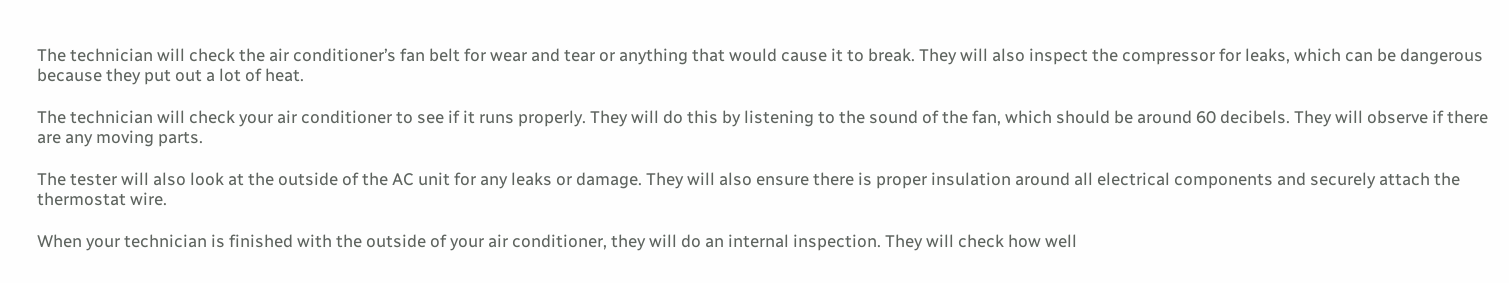The technician will check the air conditioner’s fan belt for wear and tear or anything that would cause it to break. They will also inspect the compressor for leaks, which can be dangerous because they put out a lot of heat.

The technician will check your air conditioner to see if it runs properly. They will do this by listening to the sound of the fan, which should be around 60 decibels. They will observe if there are any moving parts.

The tester will also look at the outside of the AC unit for any leaks or damage. They will also ensure there is proper insulation around all electrical components and securely attach the thermostat wire.

When your technician is finished with the outside of your air conditioner, they will do an internal inspection. They will check how well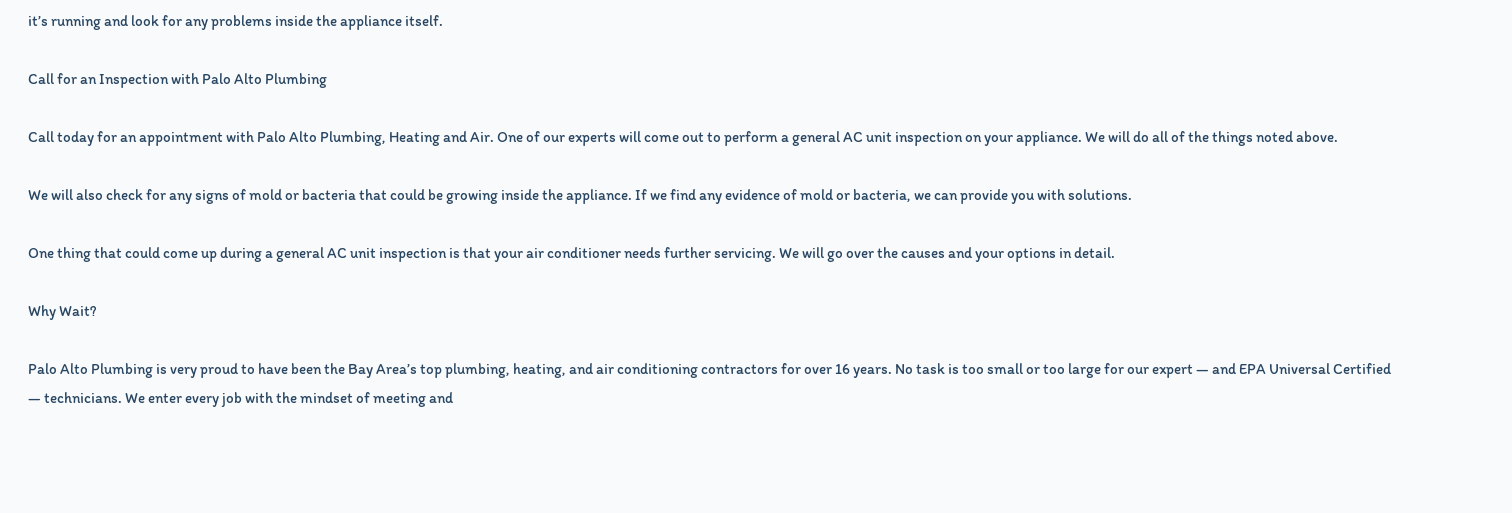it’s running and look for any problems inside the appliance itself.

Call for an Inspection with Palo Alto Plumbing

Call today for an appointment with Palo Alto Plumbing, Heating and Air. One of our experts will come out to perform a general AC unit inspection on your appliance. We will do all of the things noted above.

We will also check for any signs of mold or bacteria that could be growing inside the appliance. If we find any evidence of mold or bacteria, we can provide you with solutions.

One thing that could come up during a general AC unit inspection is that your air conditioner needs further servicing. We will go over the causes and your options in detail.

Why Wait?

Palo Alto Plumbing is very proud to have been the Bay Area’s top plumbing, heating, and air conditioning contractors for over 16 years. No task is too small or too large for our expert — and EPA Universal Certified — technicians. We enter every job with the mindset of meeting and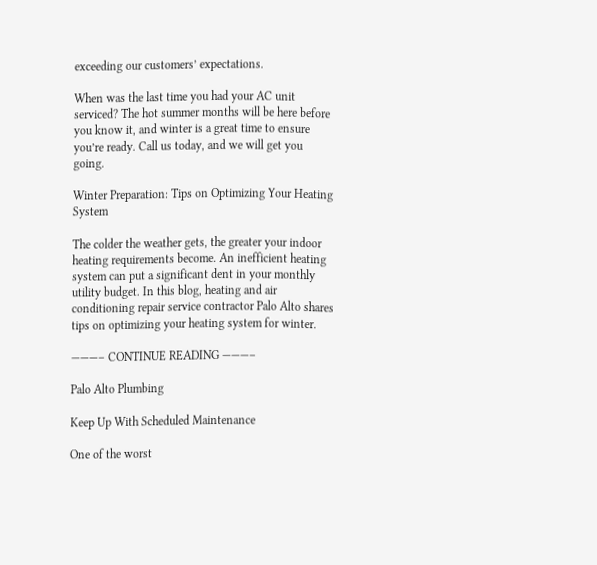exceeding our customers’ expectations.

When was the last time you had your AC unit serviced? The hot summer months will be here before you know it, and winter is a great time to ensure you’re ready. Call us today, and we will get you going.

Winter Preparation: Tips on Optimizing Your Heating System

The colder the weather gets, the greater your indoor heating requirements become. An inefficient heating system can put a significant dent in your monthly utility budget. In this blog, heating and air conditioning repair service contractor Palo Alto shares tips on optimizing your heating system for winter.

———– CONTINUE READING ———–

Palo Alto Plumbing

Keep Up With Scheduled Maintenance

One of the worst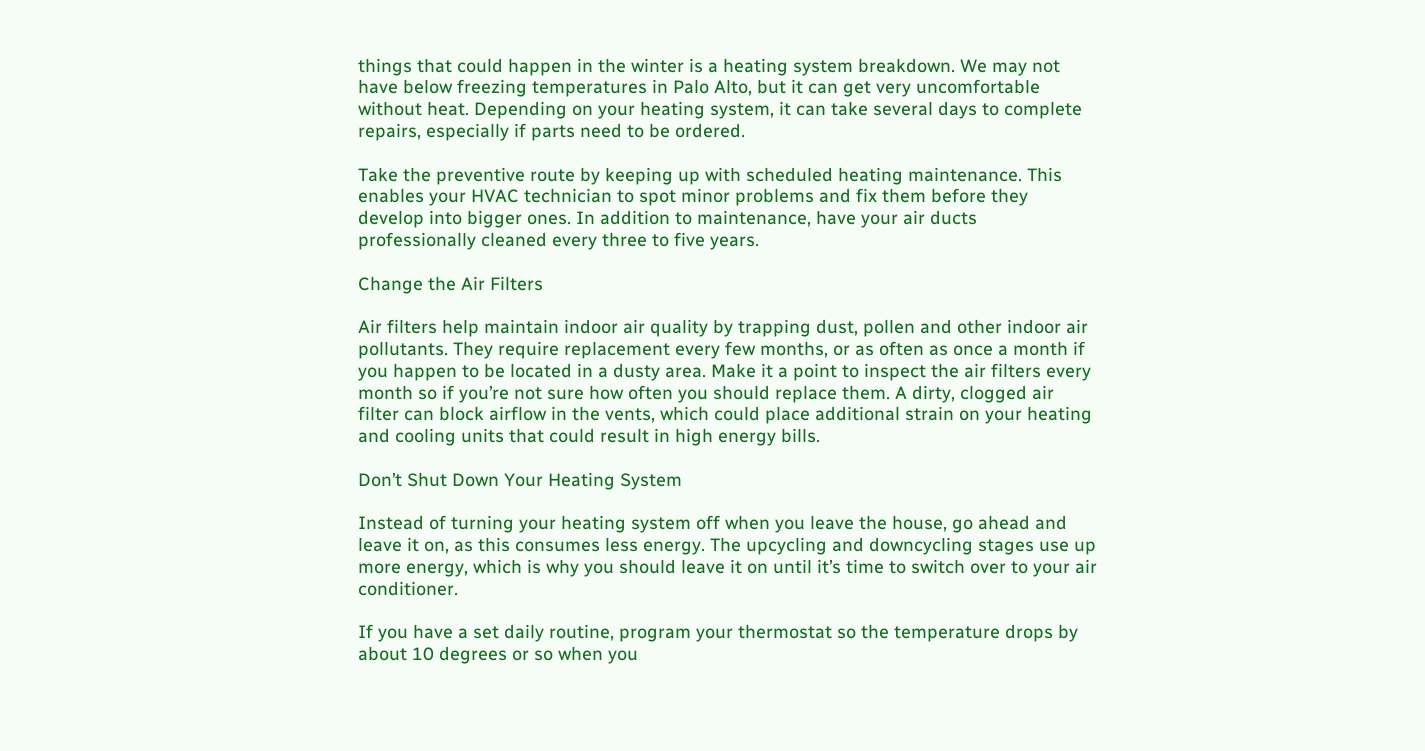things that could happen in the winter is a heating system breakdown. We may not have below freezing temperatures in Palo Alto, but it can get very uncomfortable without heat. Depending on your heating system, it can take several days to complete repairs, especially if parts need to be ordered.

Take the preventive route by keeping up with scheduled heating maintenance. This enables your HVAC technician to spot minor problems and fix them before they develop into bigger ones. In addition to maintenance, have your air ducts professionally cleaned every three to five years.

Change the Air Filters

Air filters help maintain indoor air quality by trapping dust, pollen and other indoor air pollutants. They require replacement every few months, or as often as once a month if you happen to be located in a dusty area. Make it a point to inspect the air filters every month so if you’re not sure how often you should replace them. A dirty, clogged air filter can block airflow in the vents, which could place additional strain on your heating and cooling units that could result in high energy bills.

Don’t Shut Down Your Heating System

Instead of turning your heating system off when you leave the house, go ahead and leave it on, as this consumes less energy. The upcycling and downcycling stages use up more energy, which is why you should leave it on until it’s time to switch over to your air conditioner.

If you have a set daily routine, program your thermostat so the temperature drops by about 10 degrees or so when you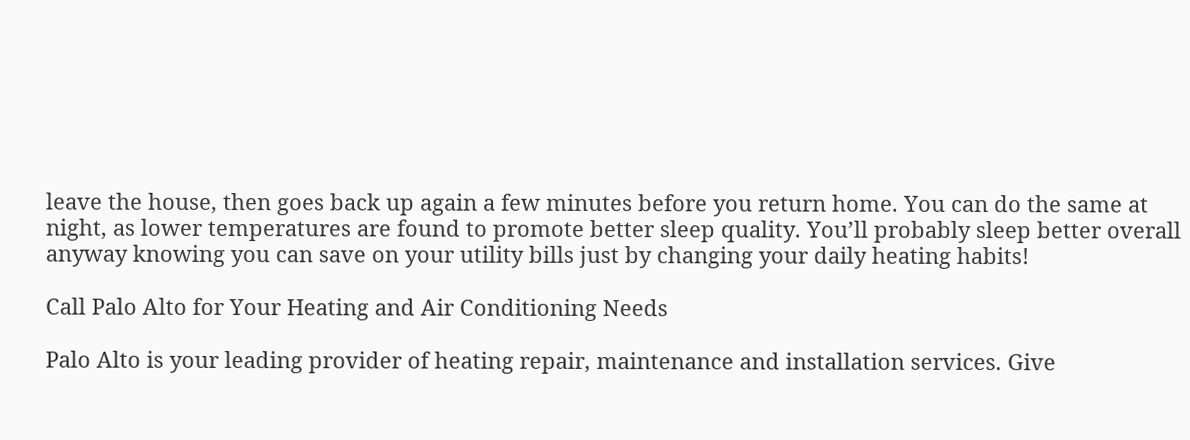leave the house, then goes back up again a few minutes before you return home. You can do the same at night, as lower temperatures are found to promote better sleep quality. You’ll probably sleep better overall anyway knowing you can save on your utility bills just by changing your daily heating habits!

Call Palo Alto for Your Heating and Air Conditioning Needs

Palo Alto is your leading provider of heating repair, maintenance and installation services. Give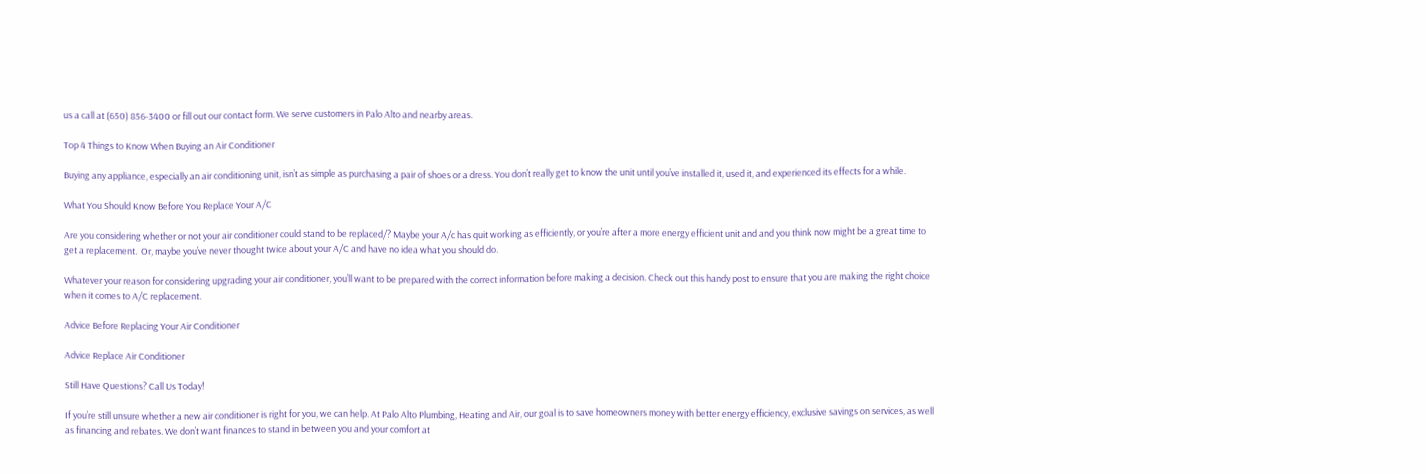us a call at (650) 856-3400 or fill out our contact form. We serve customers in Palo Alto and nearby areas.

Top 4 Things to Know When Buying an Air Conditioner

Buying any appliance, especially an air conditioning unit, isn’t as simple as purchasing a pair of shoes or a dress. You don’t really get to know the unit until you’ve installed it, used it, and experienced its effects for a while.

What You Should Know Before You Replace Your A/C

Are you considering whether or not your air conditioner could stand to be replaced/? Maybe your A/c has quit working as efficiently, or you’re after a more energy efficient unit and and you think now might be a great time to get a replacement.  Or, maybe you’ve never thought twice about your A/C and have no idea what you should do.

Whatever your reason for considering upgrading your air conditioner, you’ll want to be prepared with the correct information before making a decision. Check out this handy post to ensure that you are making the right choice when it comes to A/C replacement.

Advice Before Replacing Your Air Conditioner

Advice Replace Air Conditioner

Still Have Questions? Call Us Today!

If you’re still unsure whether a new air conditioner is right for you, we can help. At Palo Alto Plumbing, Heating and Air, our goal is to save homeowners money with better energy efficiency, exclusive savings on services, as well as financing and rebates. We don’t want finances to stand in between you and your comfort at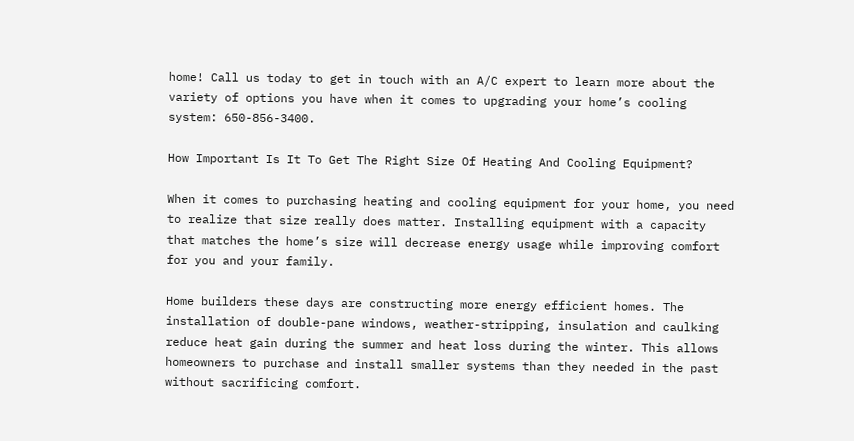home! Call us today to get in touch with an A/C expert to learn more about the variety of options you have when it comes to upgrading your home’s cooling system: 650-856-3400.

How Important Is It To Get The Right Size Of Heating And Cooling Equipment?

When it comes to purchasing heating and cooling equipment for your home, you need to realize that size really does matter. Installing equipment with a capacity that matches the home’s size will decrease energy usage while improving comfort for you and your family.

Home builders these days are constructing more energy efficient homes. The installation of double-pane windows, weather-stripping, insulation and caulking reduce heat gain during the summer and heat loss during the winter. This allows homeowners to purchase and install smaller systems than they needed in the past without sacrificing comfort.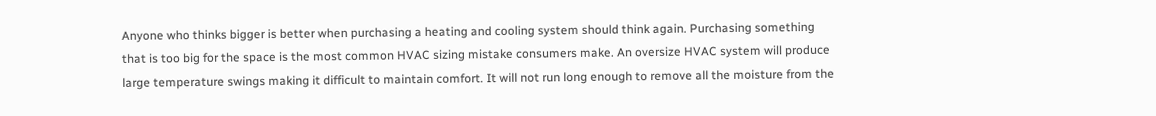Anyone who thinks bigger is better when purchasing a heating and cooling system should think again. Purchasing something that is too big for the space is the most common HVAC sizing mistake consumers make. An oversize HVAC system will produce large temperature swings making it difficult to maintain comfort. It will not run long enough to remove all the moisture from the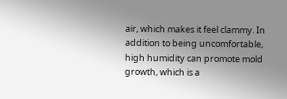air, which makes it feel clammy. In addition to being uncomfortable, high humidity can promote mold growth, which is a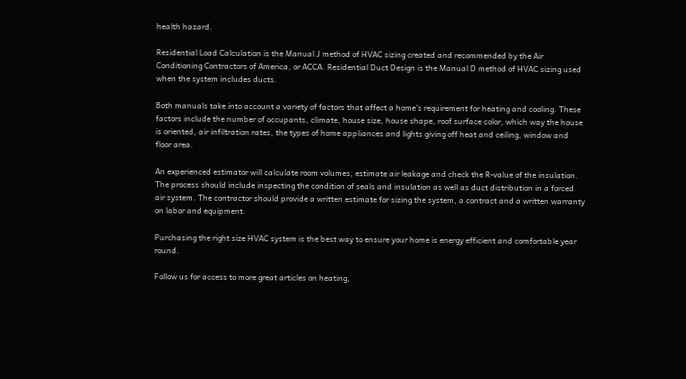health hazard.

Residential Load Calculation is the Manual J method of HVAC sizing created and recommended by the Air Conditioning Contractors of America, or ACCA. Residential Duct Design is the Manual D method of HVAC sizing used when the system includes ducts.

Both manuals take into account a variety of factors that affect a home’s requirement for heating and cooling. These factors include the number of occupants, climate, house size, house shape, roof surface color, which way the house is oriented, air infiltration rates, the types of home appliances and lights giving off heat and ceiling, window and floor area.

An experienced estimator will calculate room volumes, estimate air leakage and check the R-value of the insulation. The process should include inspecting the condition of seals and insulation as well as duct distribution in a forced air system. The contractor should provide a written estimate for sizing the system, a contract and a written warranty on labor and equipment.

Purchasing the right size HVAC system is the best way to ensure your home is energy efficient and comfortable year round.

Follow us for access to more great articles on heating,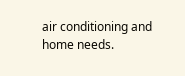air conditioning and home needs.